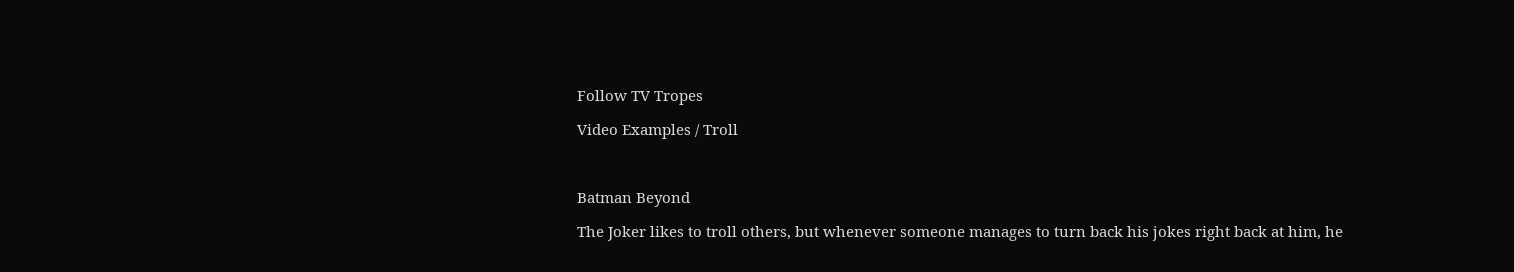Follow TV Tropes

Video Examples / Troll



Batman Beyond

The Joker likes to troll others, but whenever someone manages to turn back his jokes right back at him, he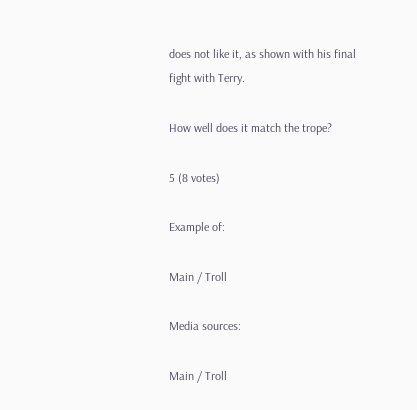does not like it, as shown with his final fight with Terry.

How well does it match the trope?

5 (8 votes)

Example of:

Main / Troll

Media sources:

Main / Troll